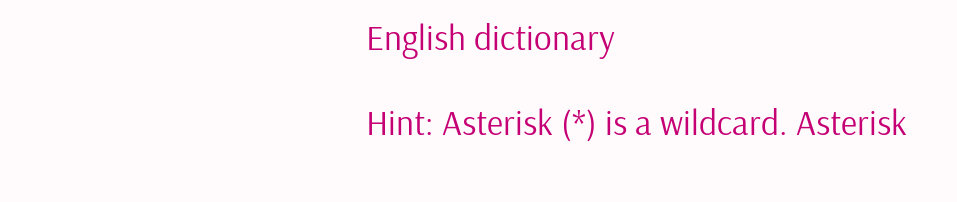English dictionary

Hint: Asterisk (*) is a wildcard. Asterisk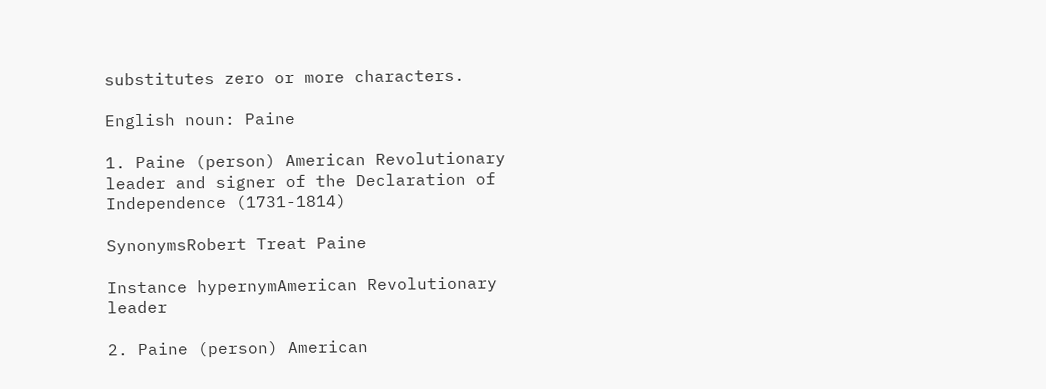substitutes zero or more characters.

English noun: Paine

1. Paine (person) American Revolutionary leader and signer of the Declaration of Independence (1731-1814)

SynonymsRobert Treat Paine

Instance hypernymAmerican Revolutionary leader

2. Paine (person) American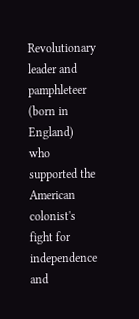Revolutionary leader and pamphleteer (born in England) who supported the American colonist's fight for independence and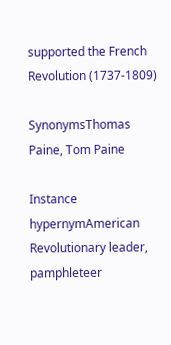supported the French Revolution (1737-1809)

SynonymsThomas Paine, Tom Paine

Instance hypernymAmerican Revolutionary leader, pamphleteer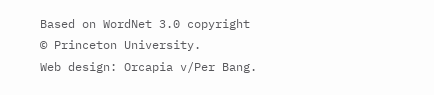Based on WordNet 3.0 copyright © Princeton University.
Web design: Orcapia v/Per Bang.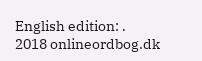English edition: .
2018 onlineordbog.dk